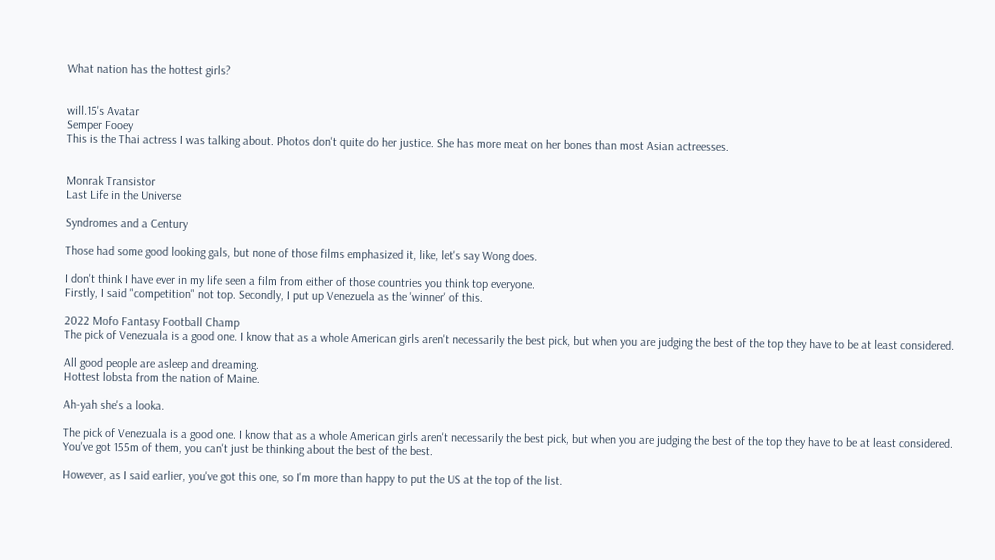What nation has the hottest girls?


will.15's Avatar
Semper Fooey
This is the Thai actress I was talking about. Photos don't quite do her justice. She has more meat on her bones than most Asian actreesses.


Monrak Transistor
Last Life in the Universe

Syndromes and a Century

Those had some good looking gals, but none of those films emphasized it, like, let's say Wong does.

I don't think I have ever in my life seen a film from either of those countries you think top everyone.
Firstly, I said "competition" not top. Secondly, I put up Venezuela as the 'winner' of this.

2022 Mofo Fantasy Football Champ
The pick of Venezuala is a good one. I know that as a whole American girls aren't necessarily the best pick, but when you are judging the best of the top they have to be at least considered.

All good people are asleep and dreaming.
Hottest lobsta from the nation of Maine.

Ah-yah she's a looka.

The pick of Venezuala is a good one. I know that as a whole American girls aren't necessarily the best pick, but when you are judging the best of the top they have to be at least considered.
You've got 155m of them, you can't just be thinking about the best of the best.

However, as I said earlier, you've got this one, so I'm more than happy to put the US at the top of the list.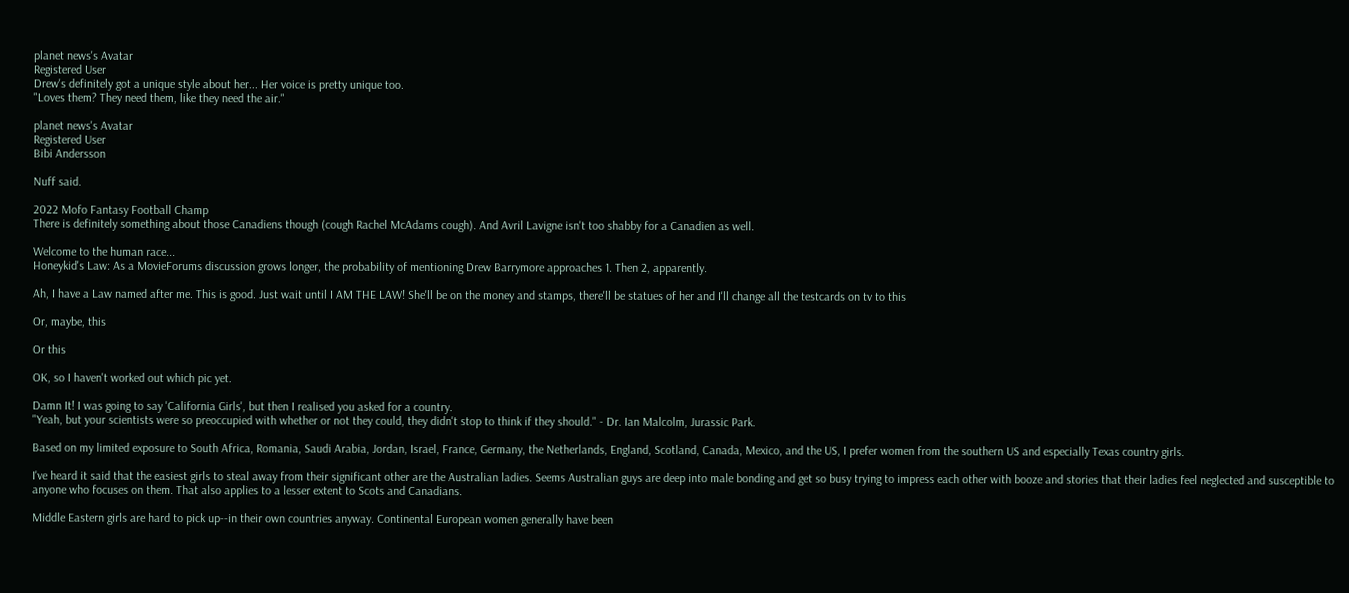planet news's Avatar
Registered User
Drew's definitely got a unique style about her... Her voice is pretty unique too.
"Loves them? They need them, like they need the air."

planet news's Avatar
Registered User
Bibi Andersson

Nuff said.

2022 Mofo Fantasy Football Champ
There is definitely something about those Canadiens though (cough Rachel McAdams cough). And Avril Lavigne isn't too shabby for a Canadien as well.

Welcome to the human race...
Honeykid's Law: As a MovieForums discussion grows longer, the probability of mentioning Drew Barrymore approaches 1. Then 2, apparently.

Ah, I have a Law named after me. This is good. Just wait until I AM THE LAW! She'll be on the money and stamps, there'll be statues of her and I'll change all the testcards on tv to this

Or, maybe, this

Or this

OK, so I haven't worked out which pic yet.

Damn It! I was going to say 'California Girls', but then I realised you asked for a country.
"Yeah, but your scientists were so preoccupied with whether or not they could, they didn't stop to think if they should." - Dr. Ian Malcolm, Jurassic Park.

Based on my limited exposure to South Africa, Romania, Saudi Arabia, Jordan, Israel, France, Germany, the Netherlands, England, Scotland, Canada, Mexico, and the US, I prefer women from the southern US and especially Texas country girls.

I've heard it said that the easiest girls to steal away from their significant other are the Australian ladies. Seems Australian guys are deep into male bonding and get so busy trying to impress each other with booze and stories that their ladies feel neglected and susceptible to anyone who focuses on them. That also applies to a lesser extent to Scots and Canadians.

Middle Eastern girls are hard to pick up--in their own countries anyway. Continental European women generally have been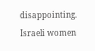disappointing. Israeli women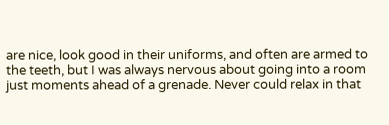are nice, look good in their uniforms, and often are armed to the teeth, but I was always nervous about going into a room just moments ahead of a grenade. Never could relax in that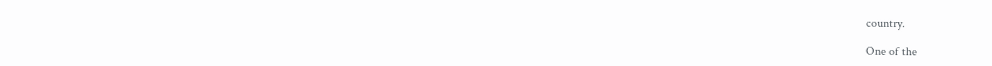country.

One of the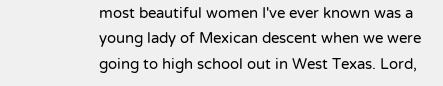most beautiful women I've ever known was a young lady of Mexican descent when we were going to high school out in West Texas. Lord,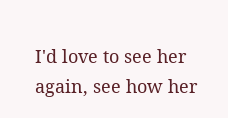I'd love to see her again, see how her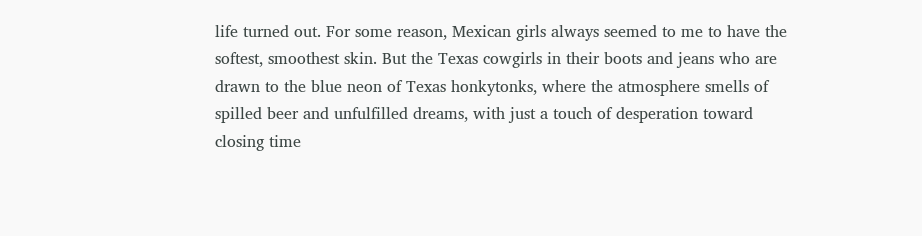life turned out. For some reason, Mexican girls always seemed to me to have the softest, smoothest skin. But the Texas cowgirls in their boots and jeans who are drawn to the blue neon of Texas honkytonks, where the atmosphere smells of spilled beer and unfulfilled dreams, with just a touch of desperation toward closing time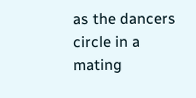as the dancers circle in a mating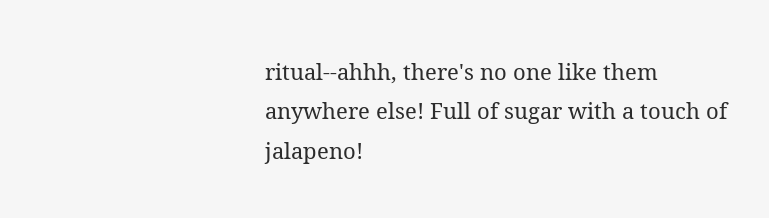ritual--ahhh, there's no one like them anywhere else! Full of sugar with a touch of jalapeno!